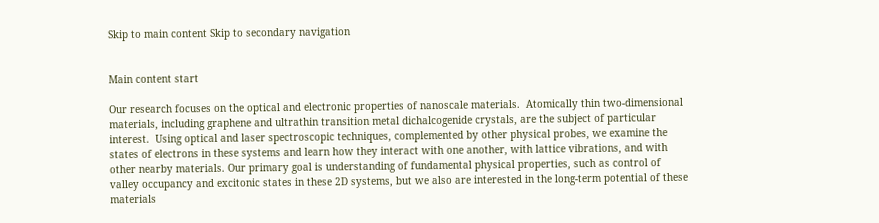Skip to main content Skip to secondary navigation


Main content start

Our research focuses on the optical and electronic properties of nanoscale materials.  Atomically thin two-dimensional materials, including graphene and ultrathin transition metal dichalcogenide crystals, are the subject of particular interest.  Using optical and laser spectroscopic techniques, complemented by other physical probes, we examine the states of electrons in these systems and learn how they interact with one another, with lattice vibrations, and with other nearby materials. Our primary goal is understanding of fundamental physical properties, such as control of valley occupancy and excitonic states in these 2D systems, but we also are interested in the long-term potential of these materials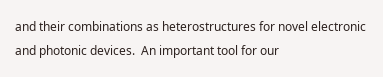and their combinations as heterostructures for novel electronic and photonic devices.  An important tool for our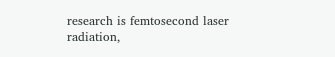research is femtosecond laser radiation,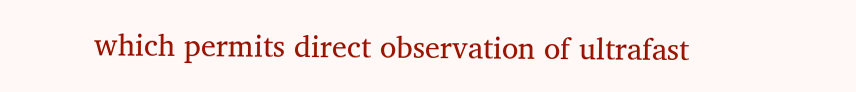which permits direct observation of ultrafast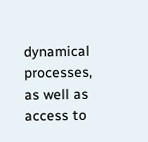dynamical processes, as well as access to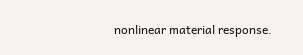nonlinear material response.